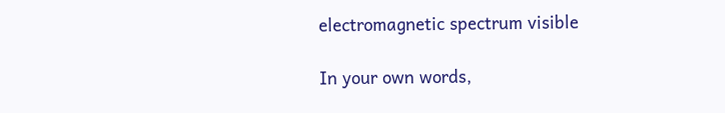electromagnetic spectrum visible

In your own words,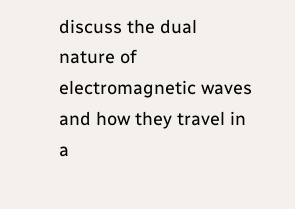discuss the dual nature of electromagnetic waves and how they travel in a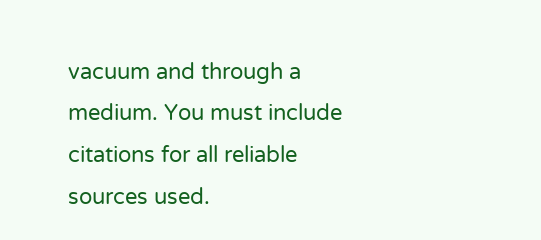vacuum and through a medium. You must include citations for all reliable sources used.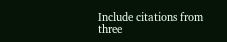Include citations from three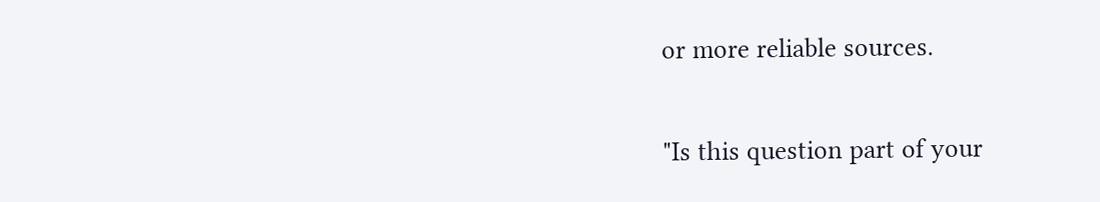or more reliable sources.

"Is this question part of your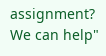assignment? We can help"